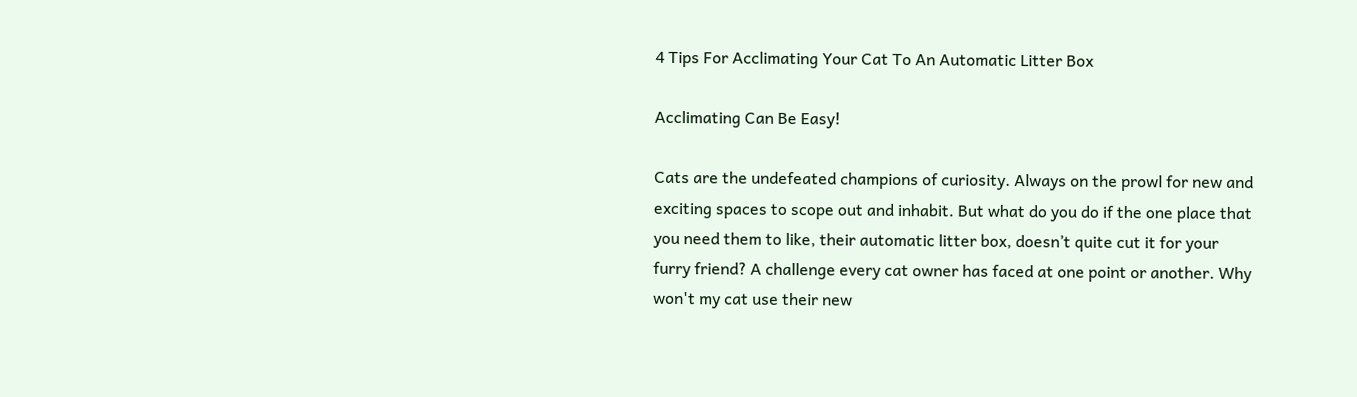4 Tips For Acclimating Your Cat To An Automatic Litter Box

Acclimating Can Be Easy!

Cats are the undefeated champions of curiosity. Always on the prowl for new and exciting spaces to scope out and inhabit. But what do you do if the one place that you need them to like, their automatic litter box, doesn’t quite cut it for your furry friend? A challenge every cat owner has faced at one point or another. Why won't my cat use their new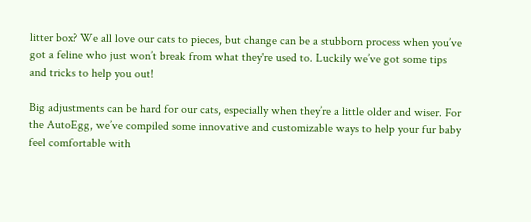litter box? We all love our cats to pieces, but change can be a stubborn process when you’ve got a feline who just won’t break from what they're used to. Luckily we’ve got some tips and tricks to help you out!

Big adjustments can be hard for our cats, especially when they’re a little older and wiser. For the AutoEgg, we’ve compiled some innovative and customizable ways to help your fur baby feel comfortable with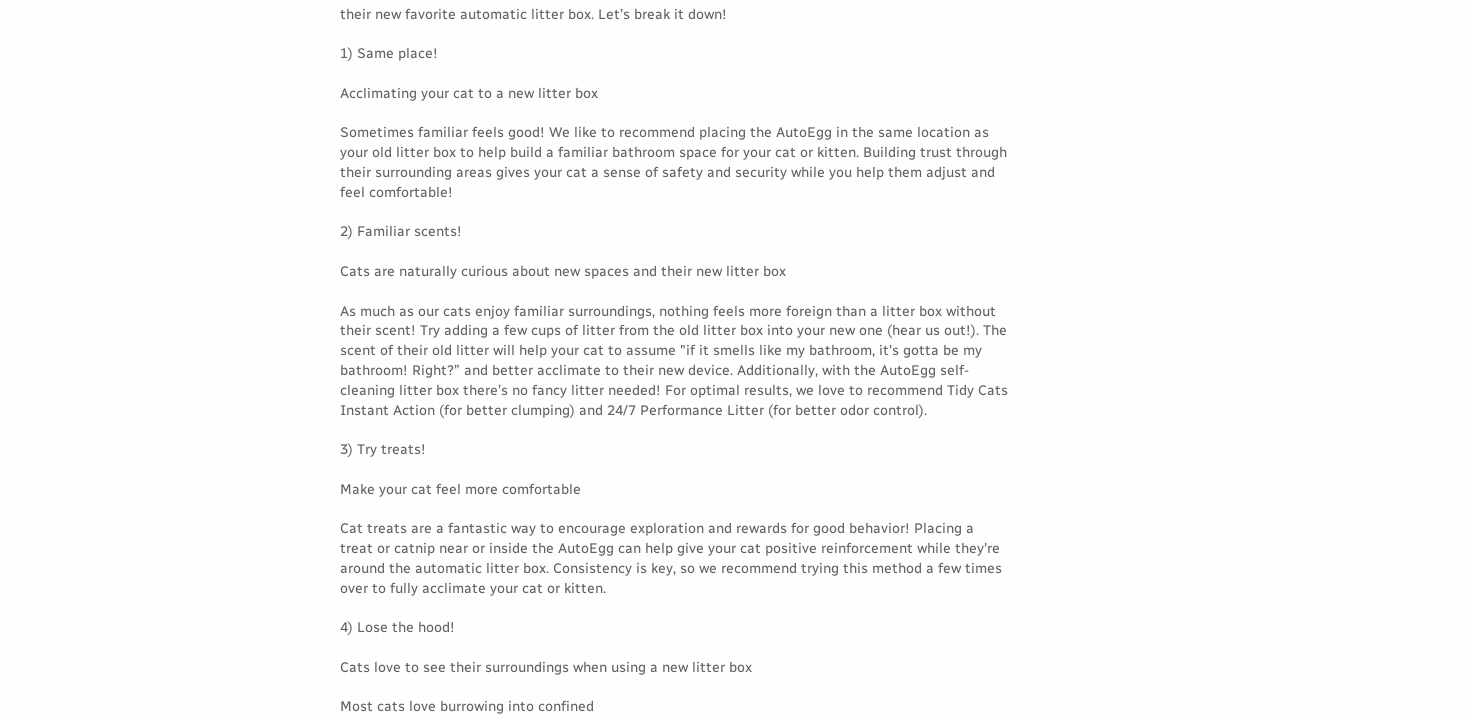their new favorite automatic litter box. Let’s break it down!

1) Same place!

Acclimating your cat to a new litter box

Sometimes familiar feels good! We like to recommend placing the AutoEgg in the same location as your old litter box to help build a familiar bathroom space for your cat or kitten. Building trust through their surrounding areas gives your cat a sense of safety and security while you help them adjust and feel comfortable!

2) Familiar scents!

Cats are naturally curious about new spaces and their new litter box

As much as our cats enjoy familiar surroundings, nothing feels more foreign than a litter box without their scent! Try adding a few cups of litter from the old litter box into your new one (hear us out!). The scent of their old litter will help your cat to assume "if it smells like my bathroom, it's gotta be my bathroom! Right?” and better acclimate to their new device. Additionally, with the AutoEgg self-cleaning litter box there’s no fancy litter needed! For optimal results, we love to recommend Tidy Cats Instant Action (for better clumping) and 24/7 Performance Litter (for better odor control).

3) Try treats!

Make your cat feel more comfortable

Cat treats are a fantastic way to encourage exploration and rewards for good behavior! Placing a treat or catnip near or inside the AutoEgg can help give your cat positive reinforcement while they're around the automatic litter box. Consistency is key, so we recommend trying this method a few times over to fully acclimate your cat or kitten.

4) Lose the hood!

Cats love to see their surroundings when using a new litter box

Most cats love burrowing into confined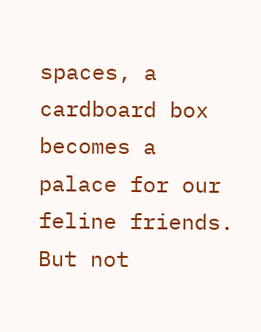spaces, a cardboard box becomes a palace for our feline friends. But not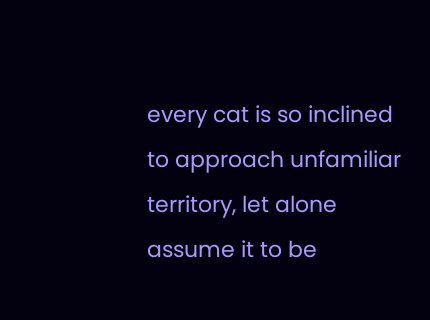every cat is so inclined to approach unfamiliar territory, let alone assume it to be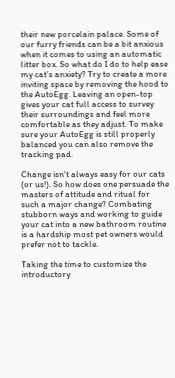their new porcelain palace. Some of our furry friends can be a bit anxious when it comes to using an automatic litter box. So what do I do to help ease my cat’s anxiety? Try to create a more inviting space by removing the hood to the AutoEgg. Leaving an open-top gives your cat full access to survey their surroundings and feel more comfortable as they adjust. To make sure your AutoEgg is still properly balanced you can also remove the tracking pad.

Change isn't always easy for our cats (or us!). So how does one persuade the masters of attitude and ritual for such a major change? Combating stubborn ways and working to guide your cat into a new bathroom routine is a hardship most pet owners would prefer not to tackle.

Taking the time to customize the introductory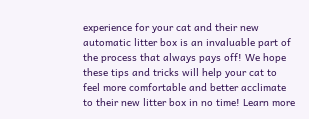experience for your cat and their new automatic litter box is an invaluable part of the process that always pays off! We hope these tips and tricks will help your cat to feel more comfortable and better acclimate to their new litter box in no time! Learn more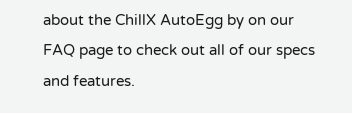about the ChillX AutoEgg by on our FAQ page to check out all of our specs and features.